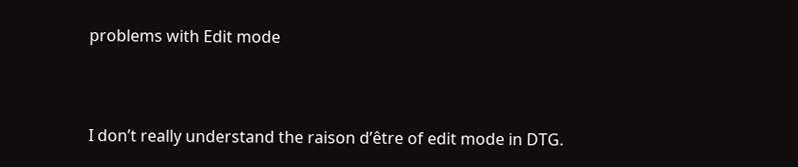problems with Edit mode


I don’t really understand the raison d’être of edit mode in DTG.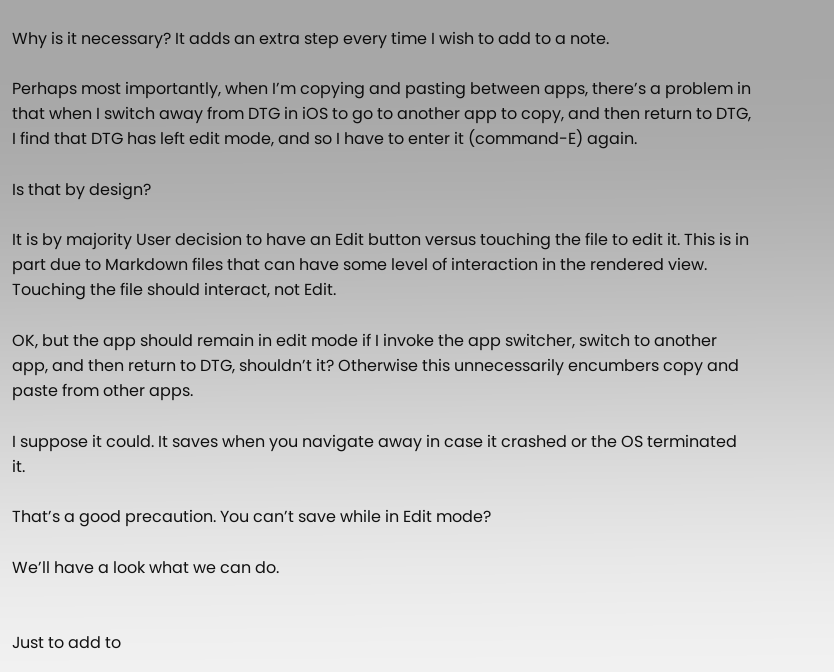Why is it necessary? It adds an extra step every time I wish to add to a note.

Perhaps most importantly, when I’m copying and pasting between apps, there’s a problem in that when I switch away from DTG in iOS to go to another app to copy, and then return to DTG, I find that DTG has left edit mode, and so I have to enter it (command-E) again.

Is that by design?

It is by majority User decision to have an Edit button versus touching the file to edit it. This is in part due to Markdown files that can have some level of interaction in the rendered view. Touching the file should interact, not Edit.

OK, but the app should remain in edit mode if I invoke the app switcher, switch to another app, and then return to DTG, shouldn’t it? Otherwise this unnecessarily encumbers copy and paste from other apps.

I suppose it could. It saves when you navigate away in case it crashed or the OS terminated it.

That’s a good precaution. You can’t save while in Edit mode?

We’ll have a look what we can do.


Just to add to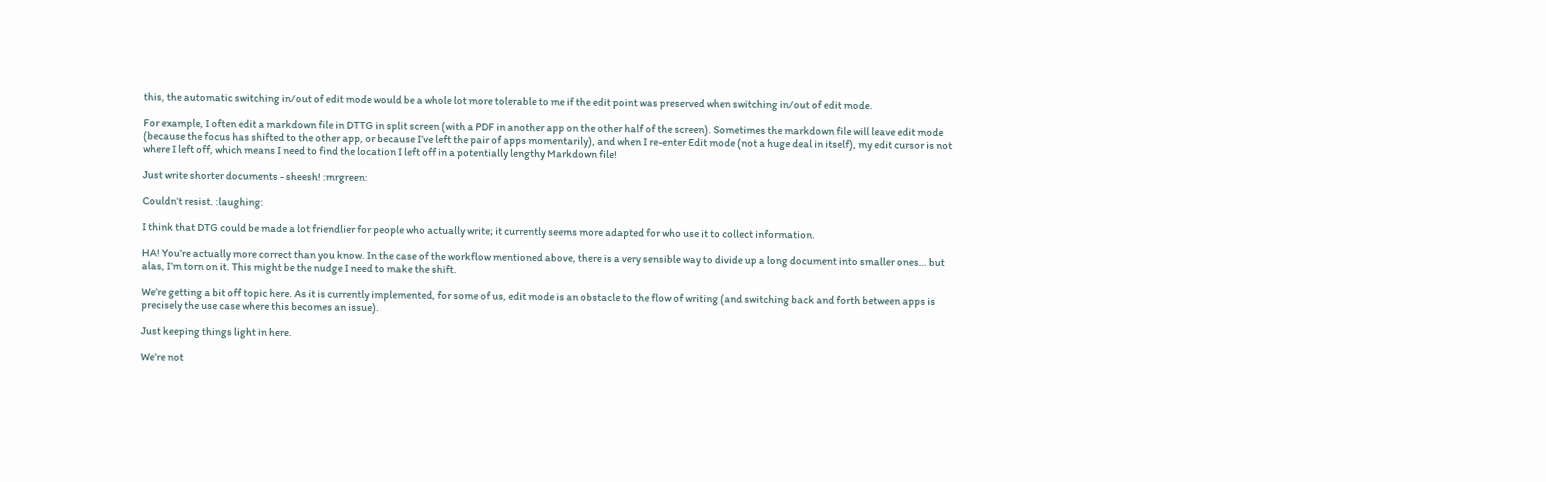this, the automatic switching in/out of edit mode would be a whole lot more tolerable to me if the edit point was preserved when switching in/out of edit mode.

For example, I often edit a markdown file in DTTG in split screen (with a PDF in another app on the other half of the screen). Sometimes the markdown file will leave edit mode (because the focus has shifted to the other app, or because I’ve left the pair of apps momentarily), and when I re-enter Edit mode (not a huge deal in itself), my edit cursor is not where I left off, which means I need to find the location I left off in a potentially lengthy Markdown file!

Just write shorter documents - sheesh! :mrgreen:

Couldn’t resist. :laughing:

I think that DTG could be made a lot friendlier for people who actually write; it currently seems more adapted for who use it to collect information.

HA! You’re actually more correct than you know. In the case of the workflow mentioned above, there is a very sensible way to divide up a long document into smaller ones… but alas, I’m torn on it. This might be the nudge I need to make the shift.

We’re getting a bit off topic here. As it is currently implemented, for some of us, edit mode is an obstacle to the flow of writing (and switching back and forth between apps is precisely the use case where this becomes an issue).

Just keeping things light in here.

We’re not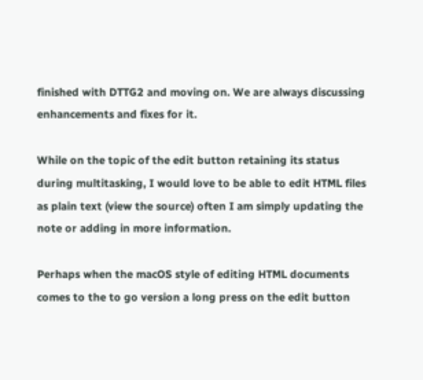finished with DTTG2 and moving on. We are always discussing enhancements and fixes for it.

While on the topic of the edit button retaining its status during multitasking, I would love to be able to edit HTML files as plain text (view the source) often I am simply updating the note or adding in more information.

Perhaps when the macOS style of editing HTML documents comes to the to go version a long press on the edit button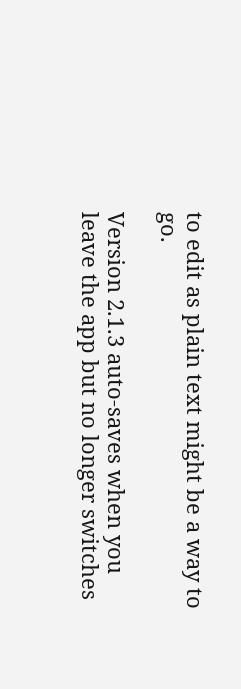to edit as plain text might be a way to go.

Version 2.1.3 auto-saves when you leave the app but no longer switches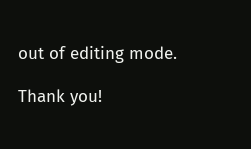out of editing mode.

Thank you!